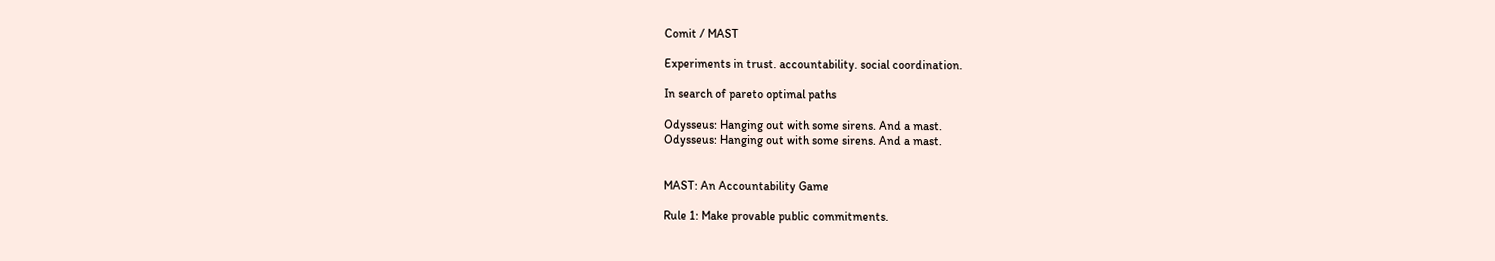Comit / MAST

Experiments in trust. accountability. social coordination.

In search of pareto optimal paths

Odysseus: Hanging out with some sirens. And a mast.
Odysseus: Hanging out with some sirens. And a mast.


MAST: An Accountability Game

Rule 1: Make provable public commitments.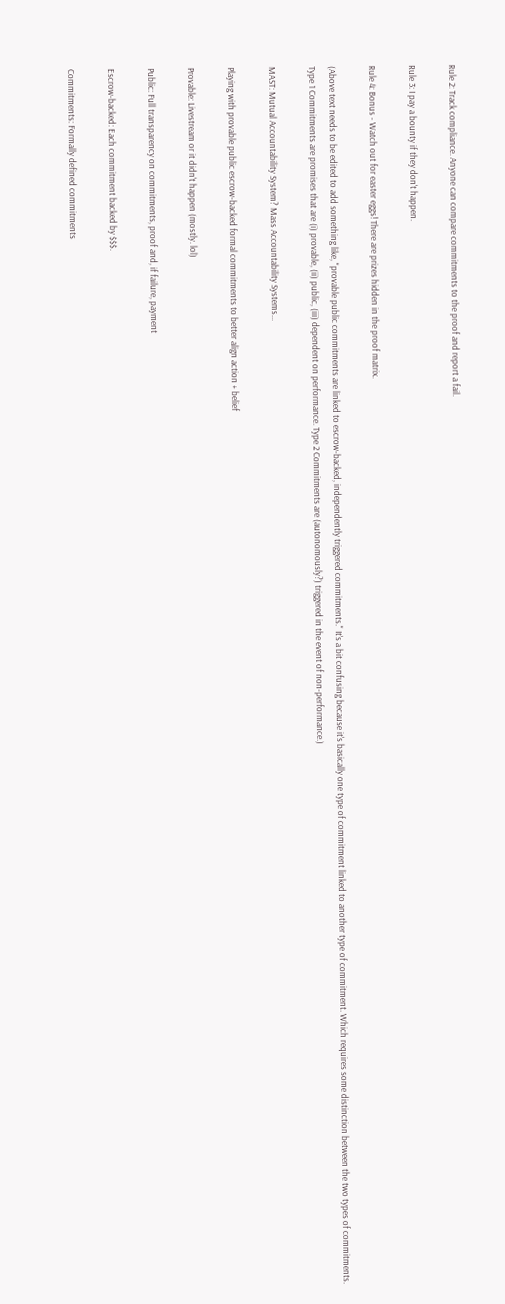Rule 2: Track compliance. Anyone can compare commitments to the proof and report a fail.

Rule 3: I pay a bounty if they don't happen.

Rule 4: Bonus - Watch out for easter eggs! There are prizes hidden in the proof matrix.

(Above text needs to be edited to add something like, "provable public commitments are linked to escrow-backed, independently triggered commitments." It's a bit confusing because it's basically one type of commitment linked to another type of commitment. Which requires some distinction between the two types of commitments. Type 1 Commitments are promises that are (i) provable, (ii) public, (iii) dependent on performance. Type 2 Commitments are (autonomously?) triggered in the event of non-performance.)

MAST: Mutual Accountability System? Mass Accountability Systems...

Playing with provable public escrow-backed formal commitments to better align action + belief

Provable: Livestream or it didn't happen (mostly. lol)

Public: Full transparency on commitments, proof and, if failure, payment

Escrow-backed: Each commitment backed by $$$.

Commitments: Formally defined commitments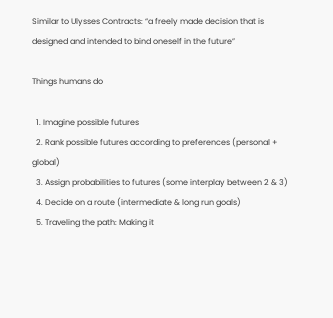Similar to Ulysses Contracts: “a freely made decision that is designed and intended to bind oneself in the future”

Things humans do

  1. Imagine possible futures
  2. Rank possible futures according to preferences (personal + global)
  3. Assign probabilities to futures (some interplay between 2 & 3)
  4. Decide on a route (intermediate & long run goals)
  5. Traveling the path: Making it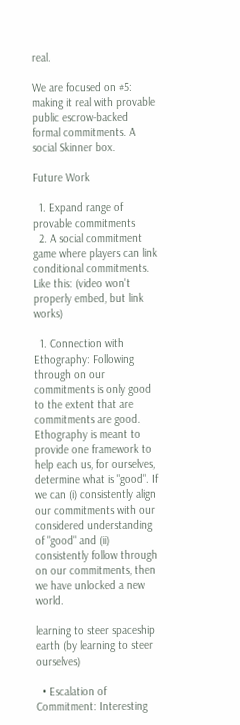real.

We are focused on #5: making it real with provable public escrow-backed formal commitments. A social Skinner box.

Future Work

  1. Expand range of provable commitments
  2. A social commitment game where players can link conditional commitments. Like this: (video won't properly embed, but link works)

  1. Connection with Ethography: Following through on our commitments is only good to the extent that are commitments are good. Ethography is meant to provide one framework to help each us, for ourselves, determine what is "good". If we can (i) consistently align our commitments with our considered understanding of "good" and (ii) consistently follow through on our commitments, then we have unlocked a new world.

learning to steer spaceship earth (by learning to steer ourselves)

  • Escalation of Commitment: Interesting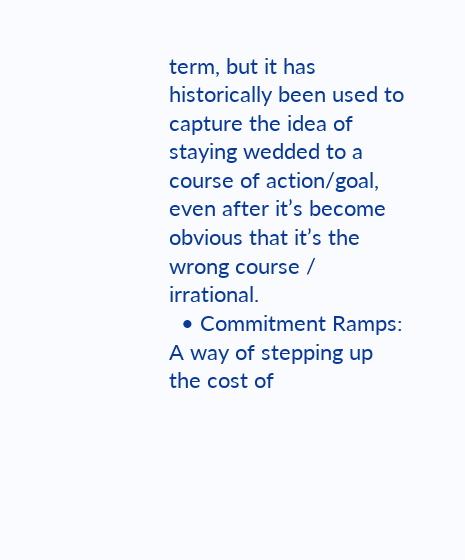term, but it has historically been used to capture the idea of staying wedded to a course of action/goal, even after it’s become obvious that it’s the wrong course / irrational.
  • Commitment Ramps: A way of stepping up the cost of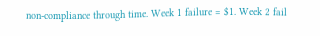non-compliance through time. Week 1 failure = $1. Week 2 fail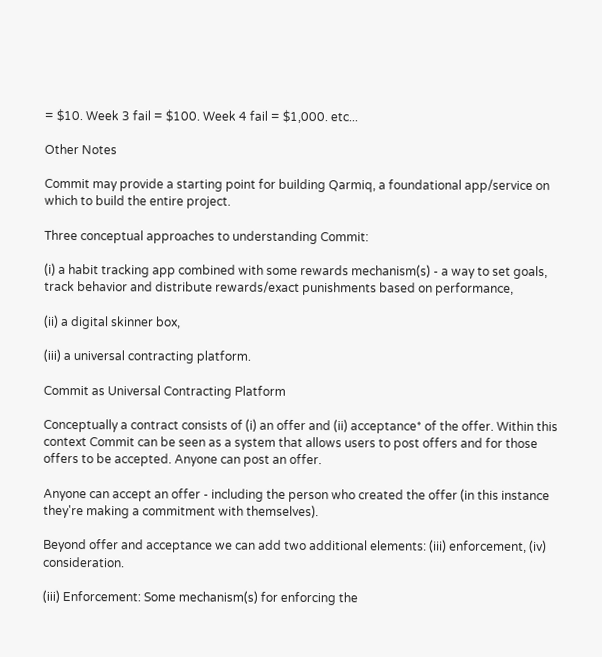= $10. Week 3 fail = $100. Week 4 fail = $1,000. etc...

Other Notes

Commit may provide a starting point for building Qarmiq, a foundational app/service on which to build the entire project.

Three conceptual approaches to understanding Commit:

(i) a habit tracking app combined with some rewards mechanism(s) - a way to set goals, track behavior and distribute rewards/exact punishments based on performance,

(ii) a digital skinner box,

(iii) a universal contracting platform.

Commit as Universal Contracting Platform

Conceptually a contract consists of (i) an offer and (ii) acceptance* of the offer. Within this context Commit can be seen as a system that allows users to post offers and for those offers to be accepted. Anyone can post an offer.

Anyone can accept an offer - including the person who created the offer (in this instance they're making a commitment with themselves).

Beyond offer and acceptance we can add two additional elements: (iii) enforcement, (iv) consideration.

(iii) Enforcement: Some mechanism(s) for enforcing the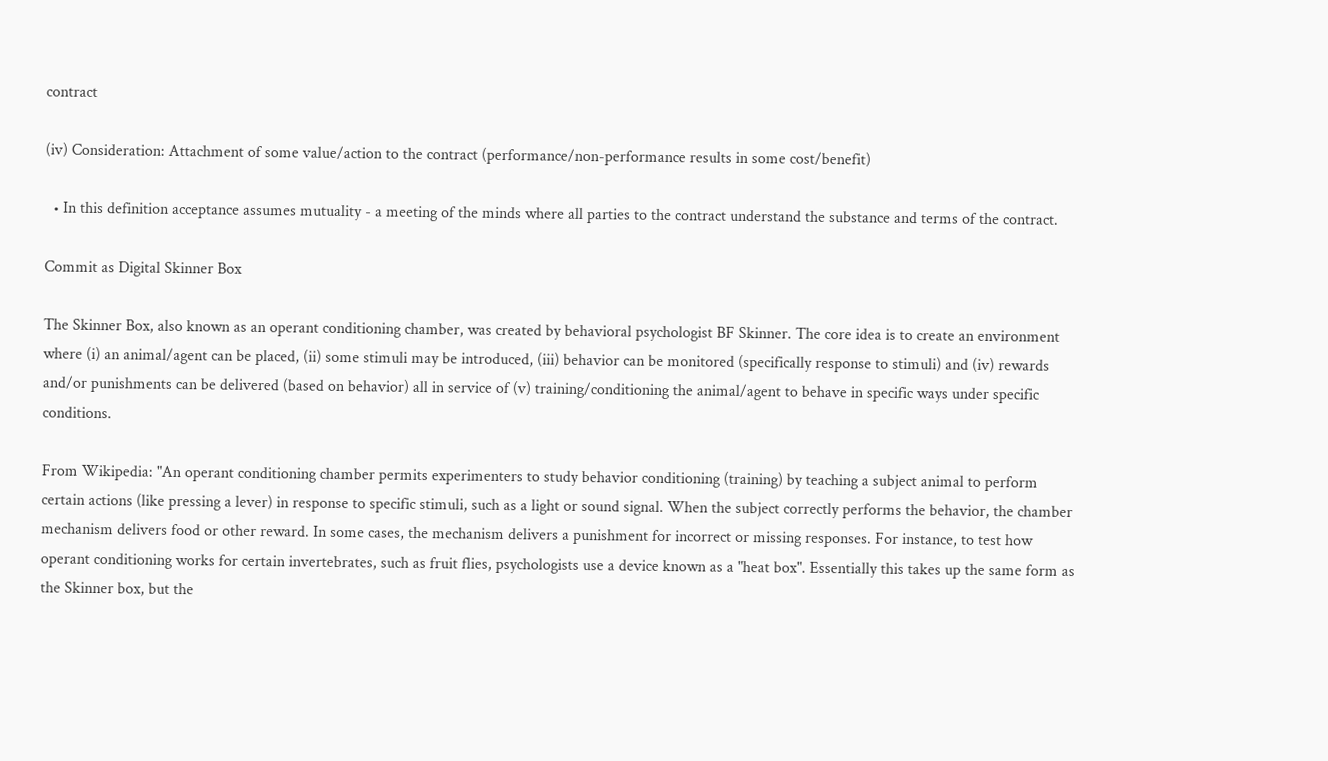contract

(iv) Consideration: Attachment of some value/action to the contract (performance/non-performance results in some cost/benefit)

  • In this definition acceptance assumes mutuality - a meeting of the minds where all parties to the contract understand the substance and terms of the contract.

Commit as Digital Skinner Box

The Skinner Box, also known as an operant conditioning chamber, was created by behavioral psychologist BF Skinner. The core idea is to create an environment where (i) an animal/agent can be placed, (ii) some stimuli may be introduced, (iii) behavior can be monitored (specifically response to stimuli) and (iv) rewards and/or punishments can be delivered (based on behavior) all in service of (v) training/conditioning the animal/agent to behave in specific ways under specific conditions.

From Wikipedia: "An operant conditioning chamber permits experimenters to study behavior conditioning (training) by teaching a subject animal to perform certain actions (like pressing a lever) in response to specific stimuli, such as a light or sound signal. When the subject correctly performs the behavior, the chamber mechanism delivers food or other reward. In some cases, the mechanism delivers a punishment for incorrect or missing responses. For instance, to test how operant conditioning works for certain invertebrates, such as fruit flies, psychologists use a device known as a "heat box". Essentially this takes up the same form as the Skinner box, but the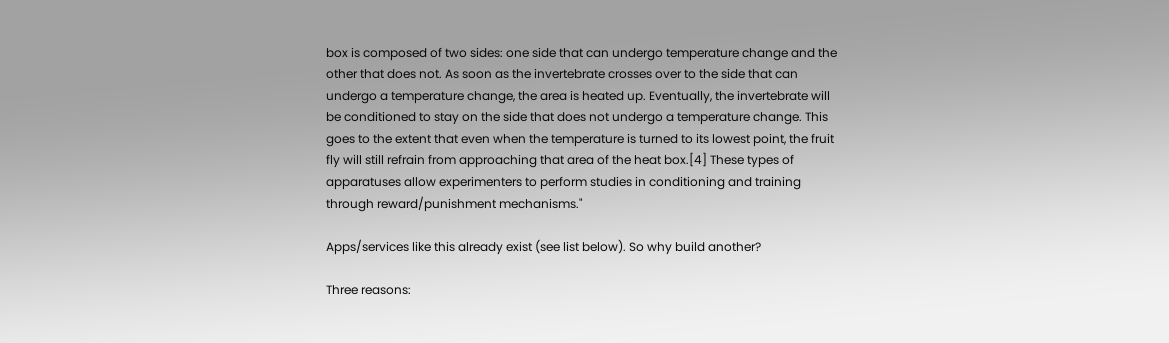box is composed of two sides: one side that can undergo temperature change and the other that does not. As soon as the invertebrate crosses over to the side that can undergo a temperature change, the area is heated up. Eventually, the invertebrate will be conditioned to stay on the side that does not undergo a temperature change. This goes to the extent that even when the temperature is turned to its lowest point, the fruit fly will still refrain from approaching that area of the heat box.[4] These types of apparatuses allow experimenters to perform studies in conditioning and training through reward/punishment mechanisms."

Apps/services like this already exist (see list below). So why build another?

Three reasons: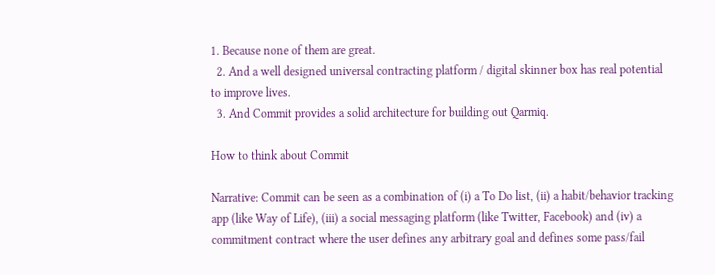1. Because none of them are great.
  2. And a well designed universal contracting platform / digital skinner box has real potential to improve lives.
  3. And Commit provides a solid architecture for building out Qarmiq.

How to think about Commit

Narrative: Commit can be seen as a combination of (i) a To Do list, (ii) a habit/behavior tracking app (like Way of Life), (iii) a social messaging platform (like Twitter, Facebook) and (iv) a commitment contract where the user defines any arbitrary goal and defines some pass/fail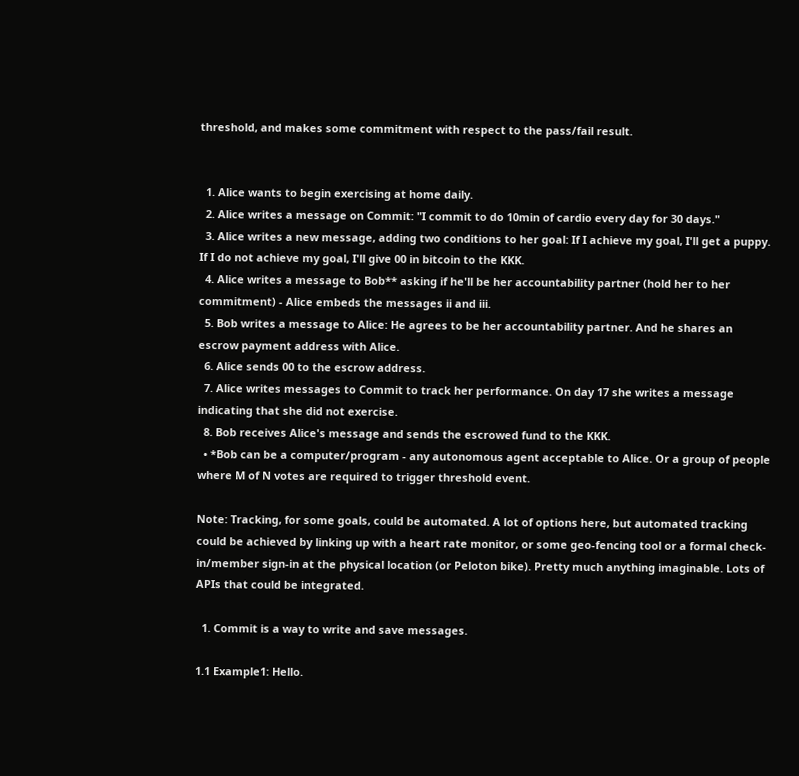threshold, and makes some commitment with respect to the pass/fail result.


  1. Alice wants to begin exercising at home daily.
  2. Alice writes a message on Commit: "I commit to do 10min of cardio every day for 30 days."
  3. Alice writes a new message, adding two conditions to her goal: If I achieve my goal, I'll get a puppy. If I do not achieve my goal, I'll give 00 in bitcoin to the KKK.
  4. Alice writes a message to Bob** asking if he'll be her accountability partner (hold her to her commitment) - Alice embeds the messages ii and iii.
  5. Bob writes a message to Alice: He agrees to be her accountability partner. And he shares an escrow payment address with Alice.
  6. Alice sends 00 to the escrow address.
  7. Alice writes messages to Commit to track her performance. On day 17 she writes a message indicating that she did not exercise.
  8. Bob receives Alice's message and sends the escrowed fund to the KKK.
  • *Bob can be a computer/program - any autonomous agent acceptable to Alice. Or a group of people where M of N votes are required to trigger threshold event.

Note: Tracking, for some goals, could be automated. A lot of options here, but automated tracking could be achieved by linking up with a heart rate monitor, or some geo-fencing tool or a formal check-in/member sign-in at the physical location (or Peloton bike). Pretty much anything imaginable. Lots of APIs that could be integrated.

  1. Commit is a way to write and save messages.

1.1 Example1: Hello.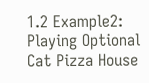1.2 Example2: Playing Optional Cat Pizza House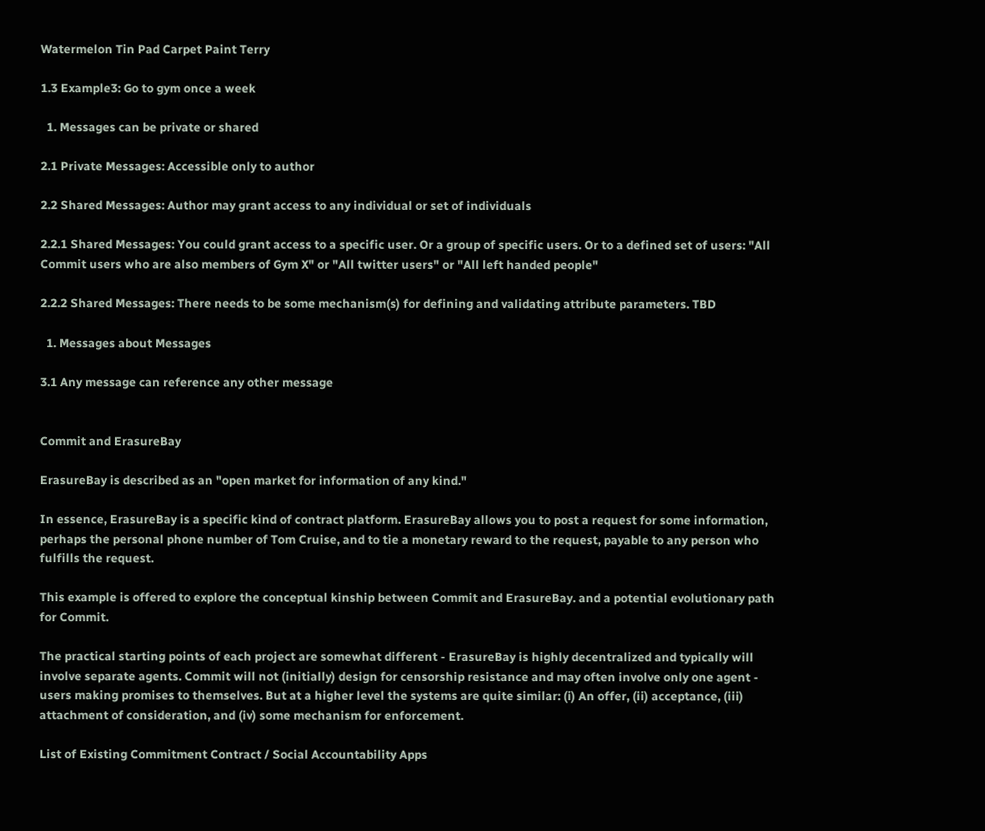Watermelon Tin Pad Carpet Paint Terry

1.3 Example3: Go to gym once a week

  1. Messages can be private or shared

2.1 Private Messages: Accessible only to author

2.2 Shared Messages: Author may grant access to any individual or set of individuals

2.2.1 Shared Messages: You could grant access to a specific user. Or a group of specific users. Or to a defined set of users: "All Commit users who are also members of Gym X" or "All twitter users" or "All left handed people"

2.2.2 Shared Messages: There needs to be some mechanism(s) for defining and validating attribute parameters. TBD

  1. Messages about Messages

3.1 Any message can reference any other message


Commit and ErasureBay

ErasureBay is described as an "open market for information of any kind."

In essence, ErasureBay is a specific kind of contract platform. ErasureBay allows you to post a request for some information, perhaps the personal phone number of Tom Cruise, and to tie a monetary reward to the request, payable to any person who fulfills the request.

This example is offered to explore the conceptual kinship between Commit and ErasureBay. and a potential evolutionary path for Commit.

The practical starting points of each project are somewhat different - ErasureBay is highly decentralized and typically will involve separate agents. Commit will not (initially) design for censorship resistance and may often involve only one agent - users making promises to themselves. But at a higher level the systems are quite similar: (i) An offer, (ii) acceptance, (iii) attachment of consideration, and (iv) some mechanism for enforcement.

List of Existing Commitment Contract / Social Accountability Apps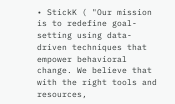• StickK ( "Our mission is to redefine goal-setting using data-driven techniques that empower behavioral change. We believe that with the right tools and resources,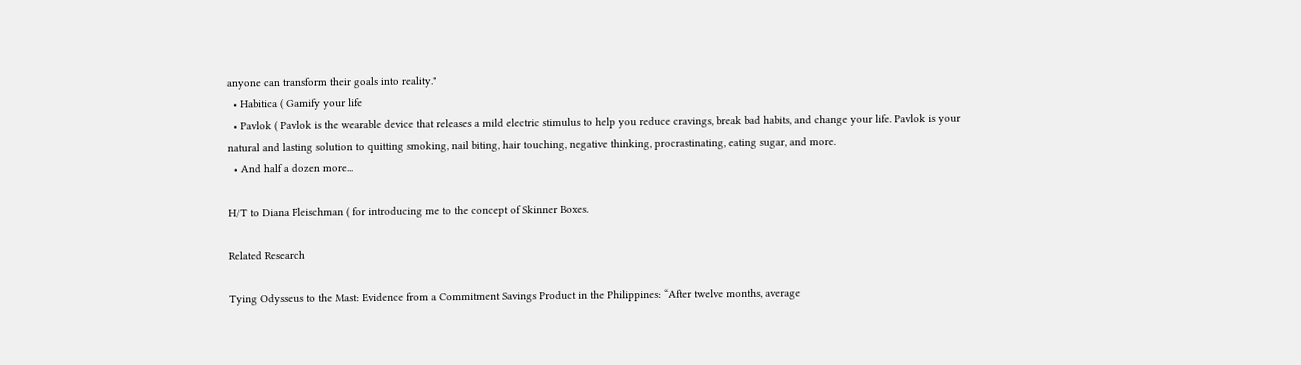anyone can transform their goals into reality."
  • Habitica ( Gamify your life
  • Pavlok ( Pavlok is the wearable device that releases a mild electric stimulus to help you reduce cravings, break bad habits, and change your life. Pavlok is your natural and lasting solution to quitting smoking, nail biting, hair touching, negative thinking, procrastinating, eating sugar, and more.
  • And half a dozen more...

H/T to Diana Fleischman ( for introducing me to the concept of Skinner Boxes.

Related Research

Tying Odysseus to the Mast: Evidence from a Commitment Savings Product in the Philippines: “After twelve months, average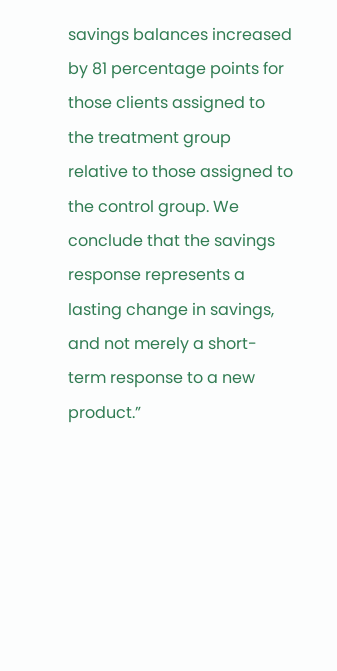savings balances increased by 81 percentage points for those clients assigned to the treatment group relative to those assigned to the control group. We conclude that the savings response represents a lasting change in savings, and not merely a short-term response to a new product.”